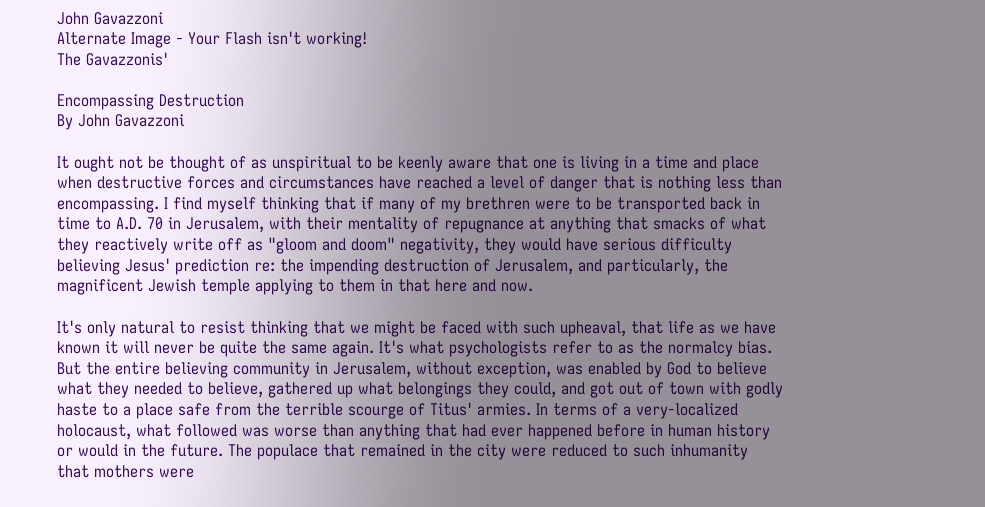John Gavazzoni
Alternate Image - Your Flash isn't working!
The Gavazzonis'

Encompassing Destruction
By John Gavazzoni

It ought not be thought of as unspiritual to be keenly aware that one is living in a time and place when destructive forces and circumstances have reached a level of danger that is nothing less than encompassing. I find myself thinking that if many of my brethren were to be transported back in time to A.D. 70 in Jerusalem, with their mentality of repugnance at anything that smacks of what they reactively write off as "gloom and doom" negativity, they would have serious difficulty believing Jesus' prediction re: the impending destruction of Jerusalem, and particularly, the magnificent Jewish temple applying to them in that here and now.

It's only natural to resist thinking that we might be faced with such upheaval, that life as we have known it will never be quite the same again. It's what psychologists refer to as the normalcy bias. But the entire believing community in Jerusalem, without exception, was enabled by God to believe what they needed to believe, gathered up what belongings they could, and got out of town with godly haste to a place safe from the terrible scourge of Titus' armies. In terms of a very-localized holocaust, what followed was worse than anything that had ever happened before in human history or would in the future. The populace that remained in the city were reduced to such inhumanity that mothers were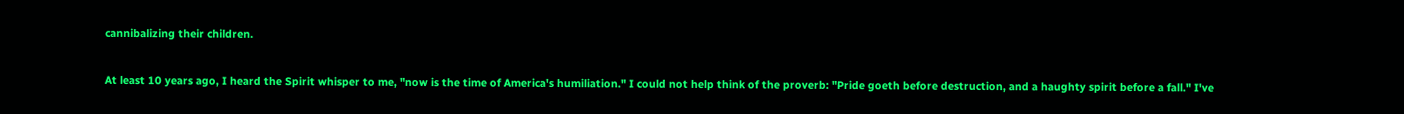cannibalizing their children.

At least 10 years ago, I heard the Spirit whisper to me, "now is the time of America's humiliation." I could not help think of the proverb: "Pride goeth before destruction, and a haughty spirit before a fall." I've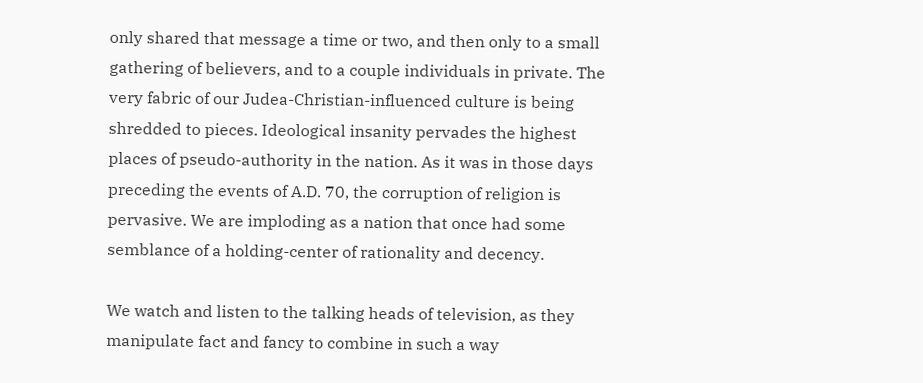only shared that message a time or two, and then only to a small gathering of believers, and to a couple individuals in private. The very fabric of our Judea-Christian-influenced culture is being shredded to pieces. Ideological insanity pervades the highest places of pseudo-authority in the nation. As it was in those days preceding the events of A.D. 70, the corruption of religion is pervasive. We are imploding as a nation that once had some semblance of a holding-center of rationality and decency.

We watch and listen to the talking heads of television, as they manipulate fact and fancy to combine in such a way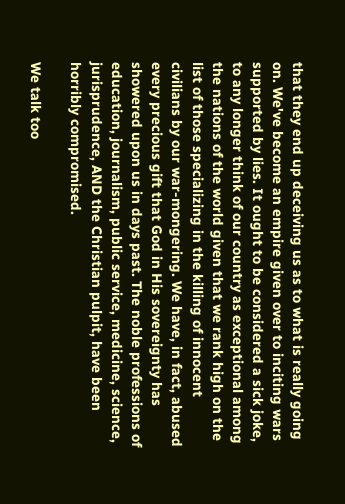that they end up deceiving us as to what is really going on. We've become an empire given over to inciting wars supported by lies. It ought to be considered a sick joke, to any longer think of our country as exceptional among the nations of the world given that we rank high on the list of those specializing in the killing of innocent civilians by our war-mongering. We have, in fact, abused every precious gift that God in His sovereignty has showered upon us in days past. The noble professions of education, journalism, public service, medicine, science, jurisprudence, AND the Christian pulpit, have been horribly compromised.

We talk too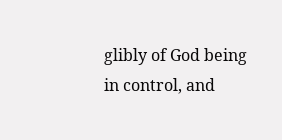glibly of God being in control, and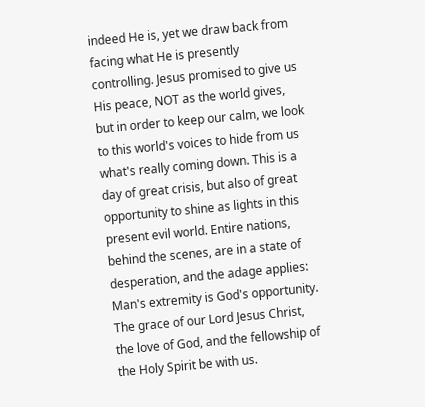indeed He is, yet we draw back from facing what He is presently controlling. Jesus promised to give us His peace, NOT as the world gives, but in order to keep our calm, we look to this world's voices to hide from us what's really coming down. This is a day of great crisis, but also of great opportunity to shine as lights in this present evil world. Entire nations, behind the scenes, are in a state of desperation, and the adage applies: Man's extremity is God's opportunity. The grace of our Lord Jesus Christ, the love of God, and the fellowship of the Holy Spirit be with us.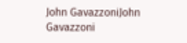John GavazzoniJohn Gavazzoni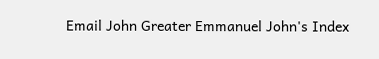Email John Greater Emmanuel John's Index